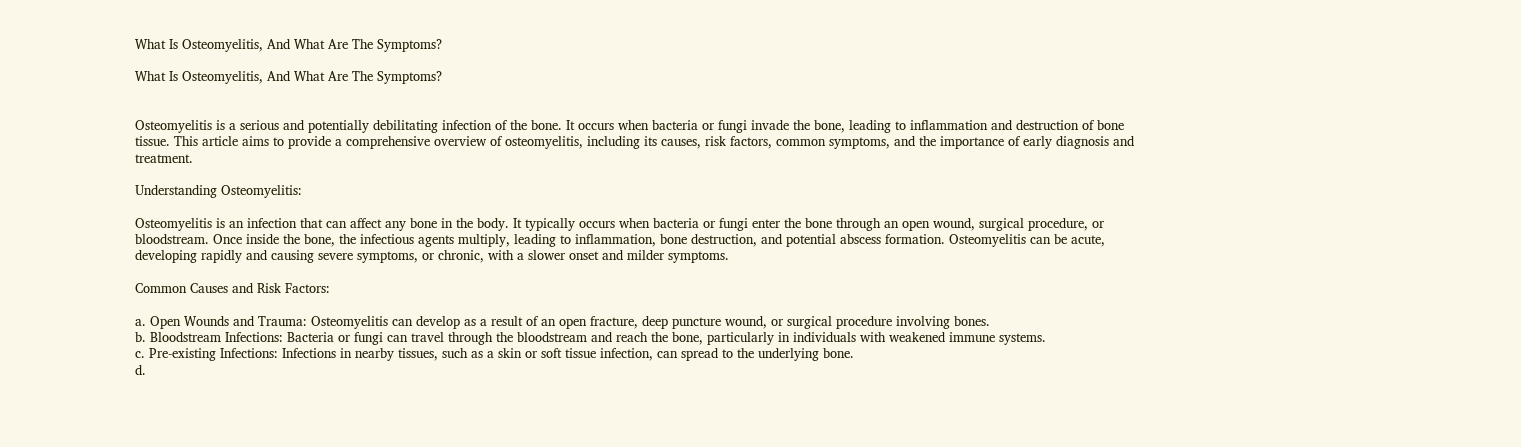What Is Osteomyelitis, And What Are The Symptoms?

What Is Osteomyelitis, And What Are The Symptoms?


Osteomyelitis is a serious and potentially debilitating infection of the bone. It occurs when bacteria or fungi invade the bone, leading to inflammation and destruction of bone tissue. This article aims to provide a comprehensive overview of osteomyelitis, including its causes, risk factors, common symptoms, and the importance of early diagnosis and treatment.

Understanding Osteomyelitis:

Osteomyelitis is an infection that can affect any bone in the body. It typically occurs when bacteria or fungi enter the bone through an open wound, surgical procedure, or bloodstream. Once inside the bone, the infectious agents multiply, leading to inflammation, bone destruction, and potential abscess formation. Osteomyelitis can be acute, developing rapidly and causing severe symptoms, or chronic, with a slower onset and milder symptoms.

Common Causes and Risk Factors:

a. Open Wounds and Trauma: Osteomyelitis can develop as a result of an open fracture, deep puncture wound, or surgical procedure involving bones.
b. Bloodstream Infections: Bacteria or fungi can travel through the bloodstream and reach the bone, particularly in individuals with weakened immune systems.
c. Pre-existing Infections: Infections in nearby tissues, such as a skin or soft tissue infection, can spread to the underlying bone.
d.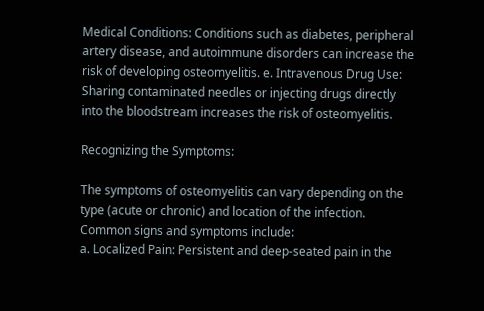Medical Conditions: Conditions such as diabetes, peripheral artery disease, and autoimmune disorders can increase the risk of developing osteomyelitis. e. Intravenous Drug Use: Sharing contaminated needles or injecting drugs directly into the bloodstream increases the risk of osteomyelitis.

Recognizing the Symptoms:

The symptoms of osteomyelitis can vary depending on the type (acute or chronic) and location of the infection. Common signs and symptoms include:
a. Localized Pain: Persistent and deep-seated pain in the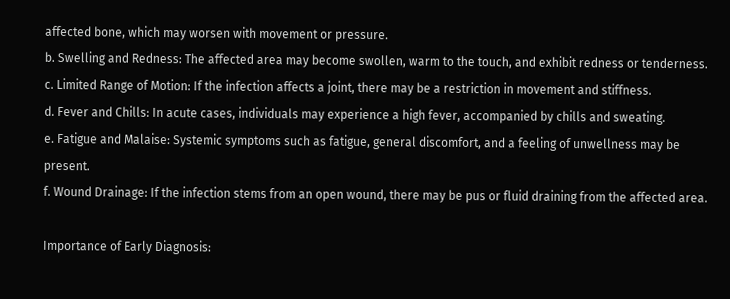affected bone, which may worsen with movement or pressure.
b. Swelling and Redness: The affected area may become swollen, warm to the touch, and exhibit redness or tenderness.
c. Limited Range of Motion: If the infection affects a joint, there may be a restriction in movement and stiffness.
d. Fever and Chills: In acute cases, individuals may experience a high fever, accompanied by chills and sweating.
e. Fatigue and Malaise: Systemic symptoms such as fatigue, general discomfort, and a feeling of unwellness may be present.
f. Wound Drainage: If the infection stems from an open wound, there may be pus or fluid draining from the affected area.

Importance of Early Diagnosis: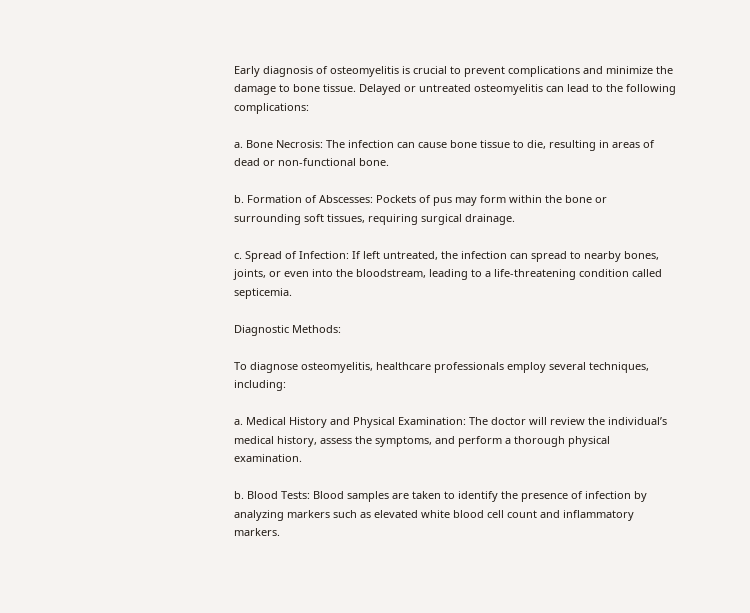Early diagnosis of osteomyelitis is crucial to prevent complications and minimize the damage to bone tissue. Delayed or untreated osteomyelitis can lead to the following complications:

a. Bone Necrosis: The infection can cause bone tissue to die, resulting in areas of dead or non-functional bone.

b. Formation of Abscesses: Pockets of pus may form within the bone or surrounding soft tissues, requiring surgical drainage.

c. Spread of Infection: If left untreated, the infection can spread to nearby bones, joints, or even into the bloodstream, leading to a life-threatening condition called septicemia.

Diagnostic Methods:

To diagnose osteomyelitis, healthcare professionals employ several techniques, including:

a. Medical History and Physical Examination: The doctor will review the individual’s medical history, assess the symptoms, and perform a thorough physical examination.

b. Blood Tests: Blood samples are taken to identify the presence of infection by analyzing markers such as elevated white blood cell count and inflammatory markers.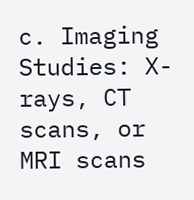c. Imaging Studies: X-rays, CT scans, or MRI scans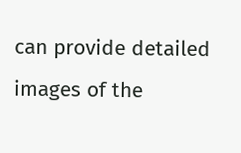can provide detailed images of the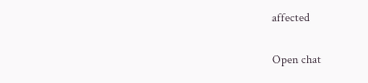affected


Open chat